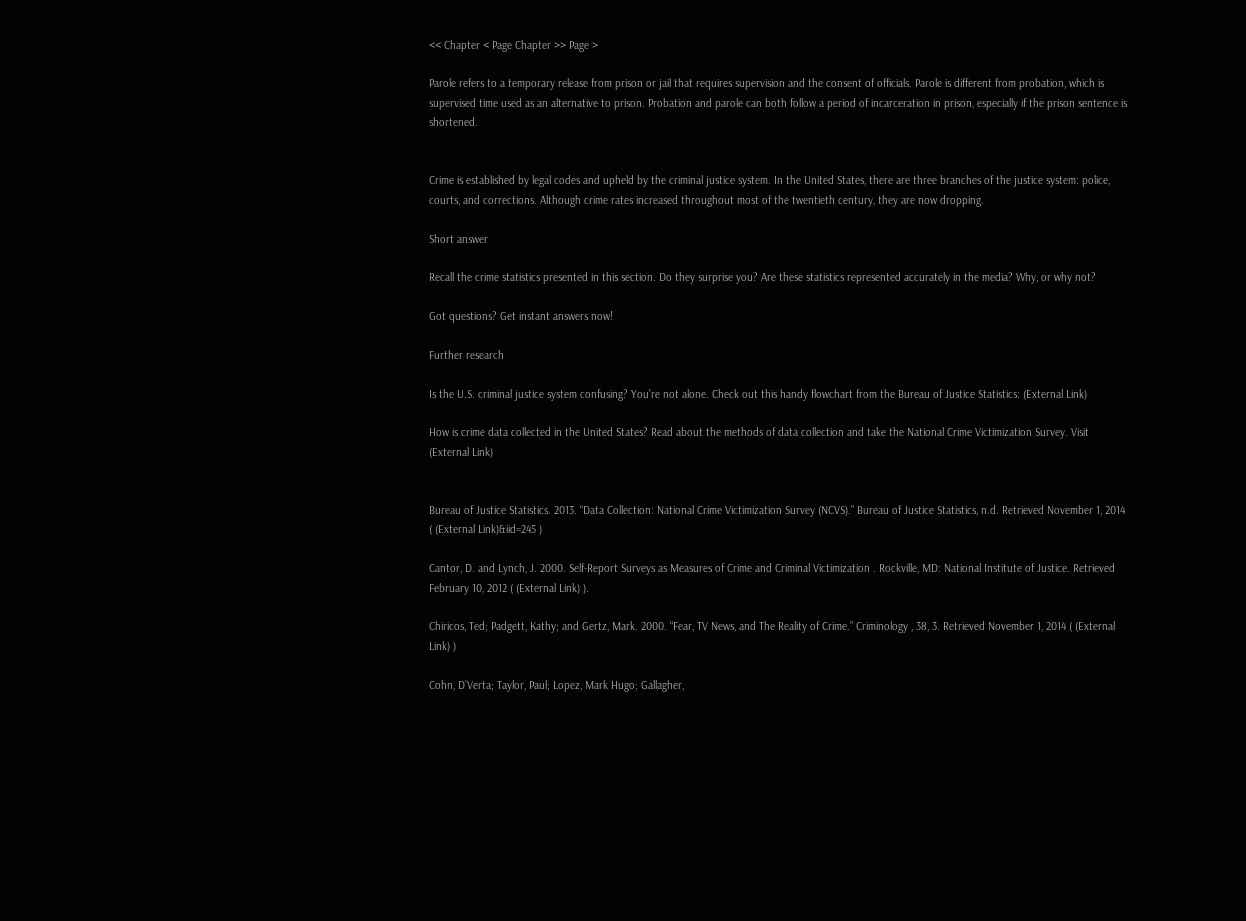<< Chapter < Page Chapter >> Page >

Parole refers to a temporary release from prison or jail that requires supervision and the consent of officials. Parole is different from probation, which is supervised time used as an alternative to prison. Probation and parole can both follow a period of incarceration in prison, especially if the prison sentence is shortened.


Crime is established by legal codes and upheld by the criminal justice system. In the United States, there are three branches of the justice system: police, courts, and corrections. Although crime rates increased throughout most of the twentieth century, they are now dropping.

Short answer

Recall the crime statistics presented in this section. Do they surprise you? Are these statistics represented accurately in the media? Why, or why not?

Got questions? Get instant answers now!

Further research

Is the U.S. criminal justice system confusing? You’re not alone. Check out this handy flowchart from the Bureau of Justice Statistics: (External Link)

How is crime data collected in the United States? Read about the methods of data collection and take the National Crime Victimization Survey. Visit (External Link)


Bureau of Justice Statistics. 2013. “Data Collection: National Crime Victimization Survey (NCVS).” Bureau of Justice Statistics, n.d. Retrieved November 1, 2014 ( (External Link)&iid=245 )

Cantor, D. and Lynch, J. 2000. Self-Report Surveys as Measures of Crime and Criminal Victimization . Rockville, MD: National Institute of Justice. Retrieved February 10, 2012 ( (External Link) ).

Chiricos, Ted; Padgett, Kathy; and Gertz, Mark. 2000. “Fear, TV News, and The Reality of Crime.” Criminology , 38, 3. Retrieved November 1, 2014 ( (External Link) )

Cohn, D’Verta; Taylor, Paul; Lopez, Mark Hugo; Gallagher,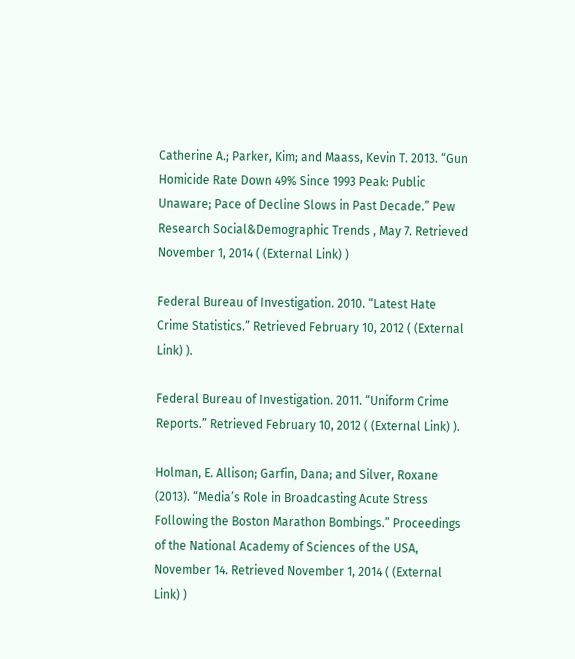Catherine A.; Parker, Kim; and Maass, Kevin T. 2013. “Gun Homicide Rate Down 49% Since 1993 Peak: Public Unaware; Pace of Decline Slows in Past Decade.” Pew Research Social&Demographic Trends , May 7. Retrieved November 1, 2014 ( (External Link) )

Federal Bureau of Investigation. 2010. “Latest Hate Crime Statistics.” Retrieved February 10, 2012 ( (External Link) ).

Federal Bureau of Investigation. 2011. “Uniform Crime Reports.” Retrieved February 10, 2012 ( (External Link) ).

Holman, E. Allison; Garfin, Dana; and Silver, Roxane (2013). “Media’s Role in Broadcasting Acute Stress Following the Boston Marathon Bombings.” Proceedings of the National Academy of Sciences of the USA, November 14. Retrieved November 1, 2014 ( (External Link) )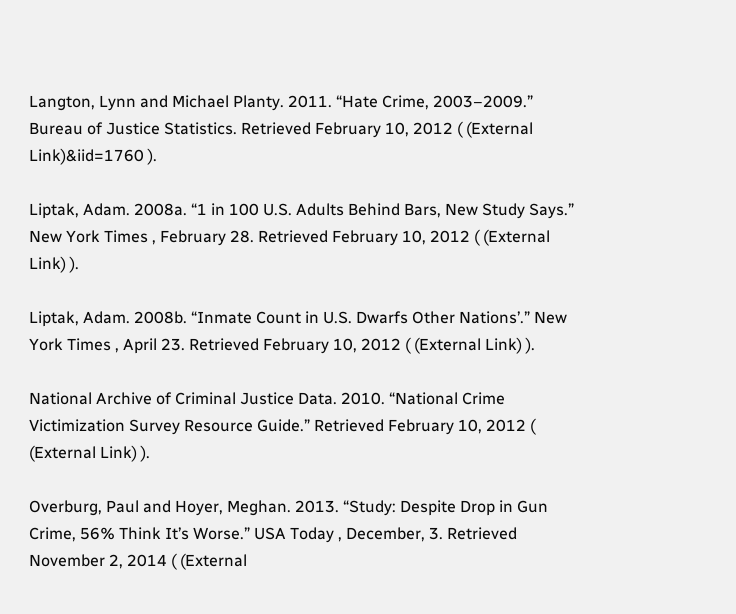Langton, Lynn and Michael Planty. 2011. “Hate Crime, 2003–2009.” Bureau of Justice Statistics. Retrieved February 10, 2012 ( (External Link)&iid=1760 ).

Liptak, Adam. 2008a. “1 in 100 U.S. Adults Behind Bars, New Study Says.” New York Times , February 28. Retrieved February 10, 2012 ( (External Link) ).

Liptak, Adam. 2008b. “Inmate Count in U.S. Dwarfs Other Nations’.” New York Times , April 23. Retrieved February 10, 2012 ( (External Link) ).

National Archive of Criminal Justice Data. 2010. “National Crime Victimization Survey Resource Guide.” Retrieved February 10, 2012 ( (External Link) ).

Overburg, Paul and Hoyer, Meghan. 2013. “Study: Despite Drop in Gun Crime, 56% Think It’s Worse.” USA Today , December, 3. Retrieved November 2, 2014 ( (External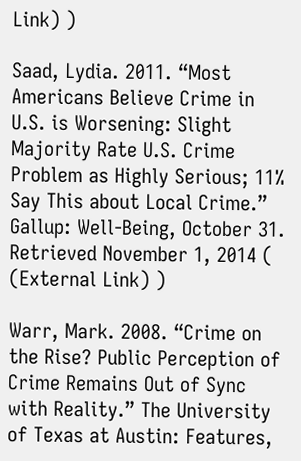Link) )

Saad, Lydia. 2011. “Most Americans Believe Crime in U.S. is Worsening: Slight Majority Rate U.S. Crime Problem as Highly Serious; 11% Say This about Local Crime.” Gallup: Well-Being, October 31. Retrieved November 1, 2014 ( (External Link) )

Warr, Mark. 2008. “Crime on the Rise? Public Perception of Crime Remains Out of Sync with Reality.” The University of Texas at Austin: Features,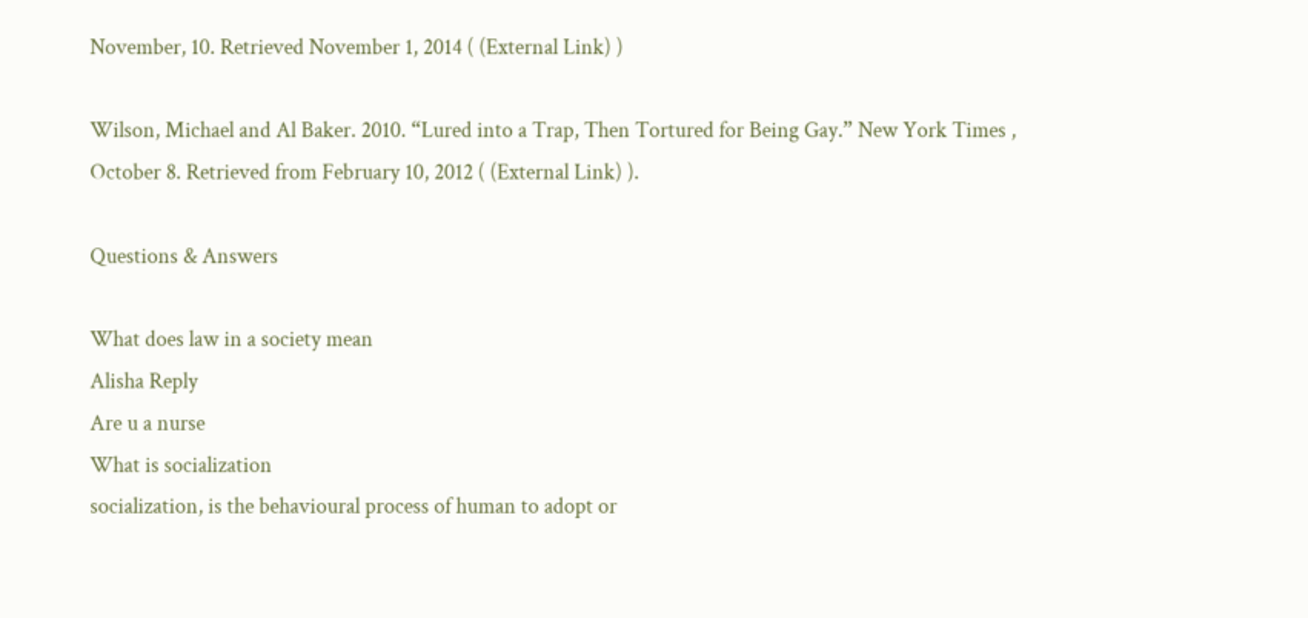November, 10. Retrieved November 1, 2014 ( (External Link) )

Wilson, Michael and Al Baker. 2010. “Lured into a Trap, Then Tortured for Being Gay.” New York Times , October 8. Retrieved from February 10, 2012 ( (External Link) ).

Questions & Answers

What does law in a society mean
Alisha Reply
Are u a nurse
What is socialization
socialization, is the behavioural process of human to adopt or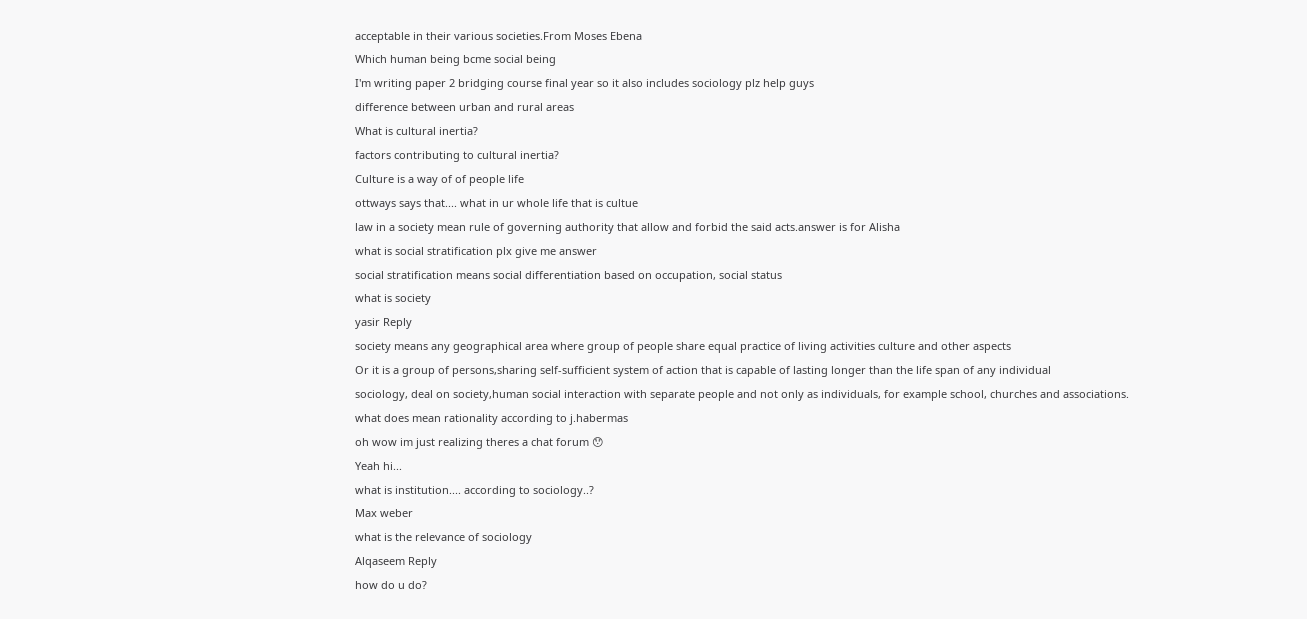acceptable in their various societies.From Moses Ebena
Which human being bcme social being
I'm writing paper 2 bridging course final year so it also includes sociology plz help guys
difference between urban and rural areas
What is cultural inertia?
factors contributing to cultural inertia?
Culture is a way of of people life
ottways says that.... what in ur whole life that is cultue
law in a society mean rule of governing authority that allow and forbid the said acts.answer is for Alisha
what is social stratification plx give me answer
social stratification means social differentiation based on occupation, social status
what is society
yasir Reply
society means any geographical area where group of people share equal practice of living activities culture and other aspects
Or it is a group of persons,sharing self-sufficient system of action that is capable of lasting longer than the life span of any individual
sociology, deal on society,human social interaction with separate people and not only as individuals, for example school, churches and associations.
what does mean rationality according to j.habermas
oh wow im just realizing theres a chat forum 😯
Yeah hi...
what is institution.... according to sociology..?
Max weber
what is the relevance of sociology
Alqaseem Reply
how do u do?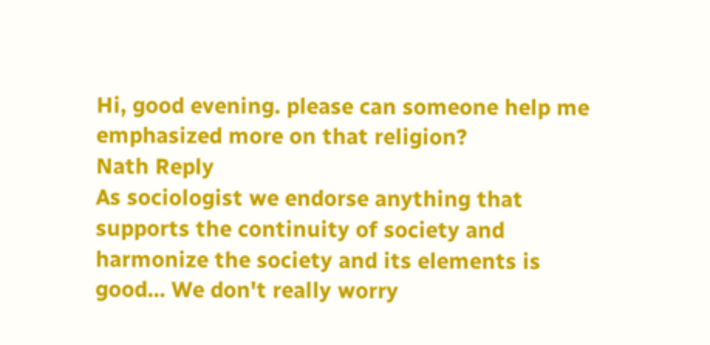Hi, good evening. please can someone help me emphasized more on that religion?
Nath Reply
As sociologist we endorse anything that supports the continuity of society and harmonize the society and its elements is good... We don't really worry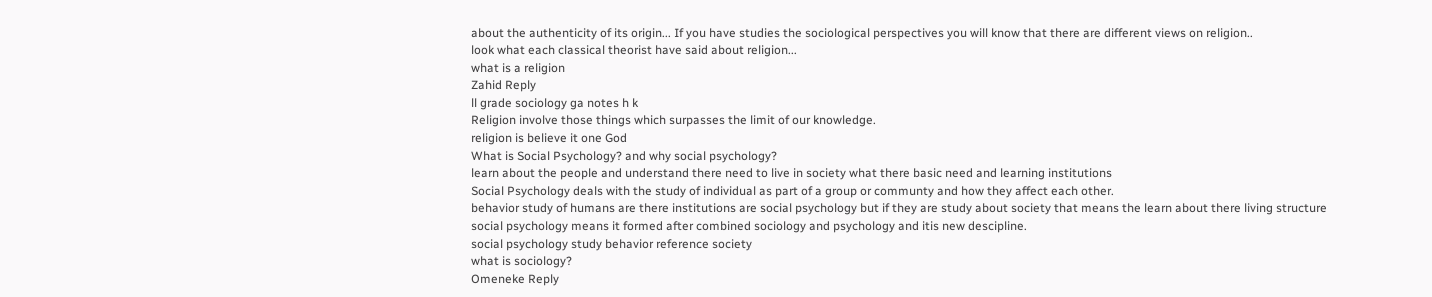about the authenticity of its origin... If you have studies the sociological perspectives you will know that there are different views on religion..
look what each classical theorist have said about religion...
what is a religion
Zahid Reply
ll grade sociology ga notes h k
Religion involve those things which surpasses the limit of our knowledge.
religion is believe it one God
What is Social Psychology? and why social psychology?
learn about the people and understand there need to live in society what there basic need and learning institutions
Social Psychology deals with the study of individual as part of a group or communty and how they affect each other.
behavior study of humans are there institutions are social psychology but if they are study about society that means the learn about there living structure
social psychology means it formed after combined sociology and psychology and itis new descipline.
social psychology study behavior reference society
what is sociology?
Omeneke Reply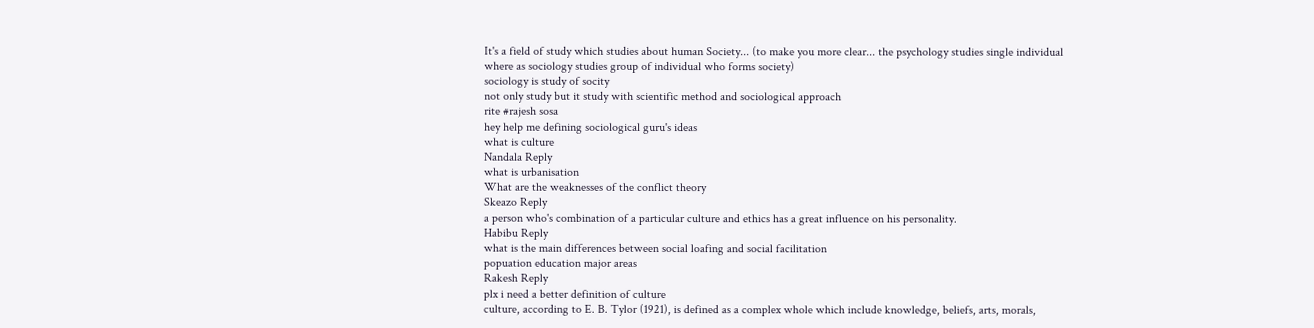It's a field of study which studies about human Society... (to make you more clear... the psychology studies single individual where as sociology studies group of individual who forms society)
sociology is study of socity
not only study but it study with scientific method and sociological approach
rite #rajesh sosa
hey help me defining sociological guru's ideas
what is culture
Nandala Reply
what is urbanisation
What are the weaknesses of the conflict theory
Skeazo Reply
a person who's combination of a particular culture and ethics has a great influence on his personality.
Habibu Reply
what is the main differences between social loafing and social facilitation
popuation education major areas
Rakesh Reply
plx i need a better definition of culture
culture, according to E. B. Tylor (1921), is defined as a complex whole which include knowledge, beliefs, arts, morals,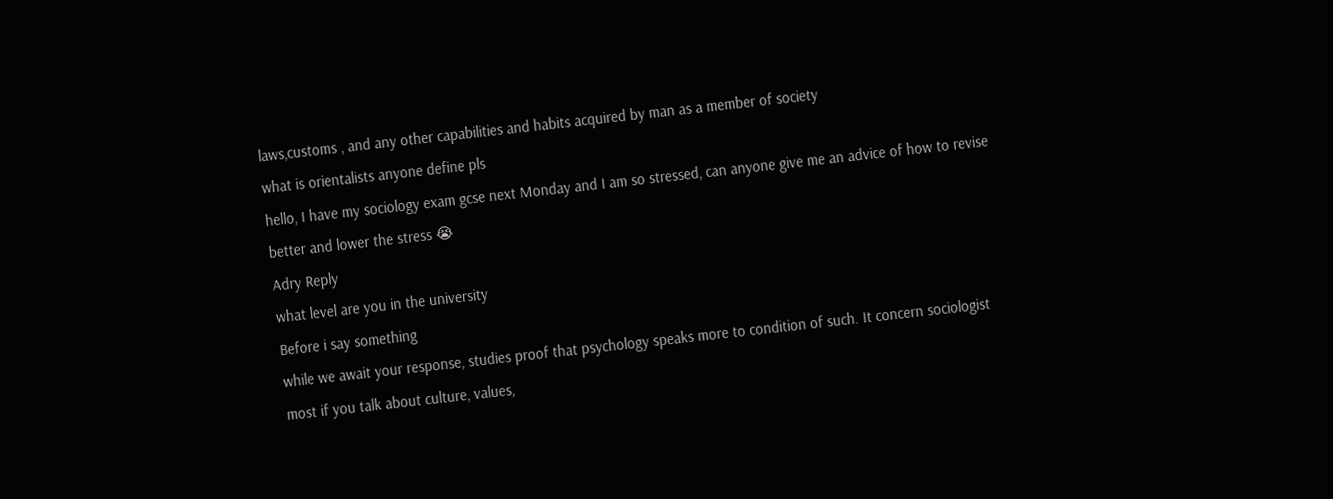laws,customs , and any other capabilities and habits acquired by man as a member of society
what is orientalists anyone define pls
hello, I have my sociology exam gcse next Monday and I am so stressed, can anyone give me an advice of how to revise better and lower the stress 😭
Adry Reply
what level are you in the university
Before i say something
while we await your response, studies proof that psychology speaks more to condition of such. It concern sociologist most if you talk about culture, values,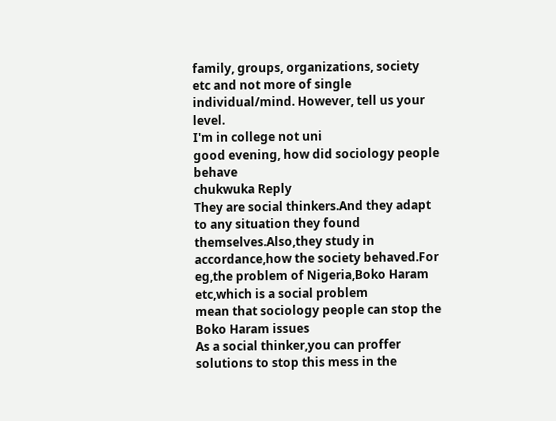family, groups, organizations, society etc and not more of single individual/mind. However, tell us your level.
I'm in college not uni
good evening, how did sociology people behave
chukwuka Reply
They are social thinkers.And they adapt to any situation they found themselves.Also,they study in accordance,how the society behaved.For eg,the problem of Nigeria,Boko Haram etc,which is a social problem
mean that sociology people can stop the Boko Haram issues
As a social thinker,you can proffer solutions to stop this mess in the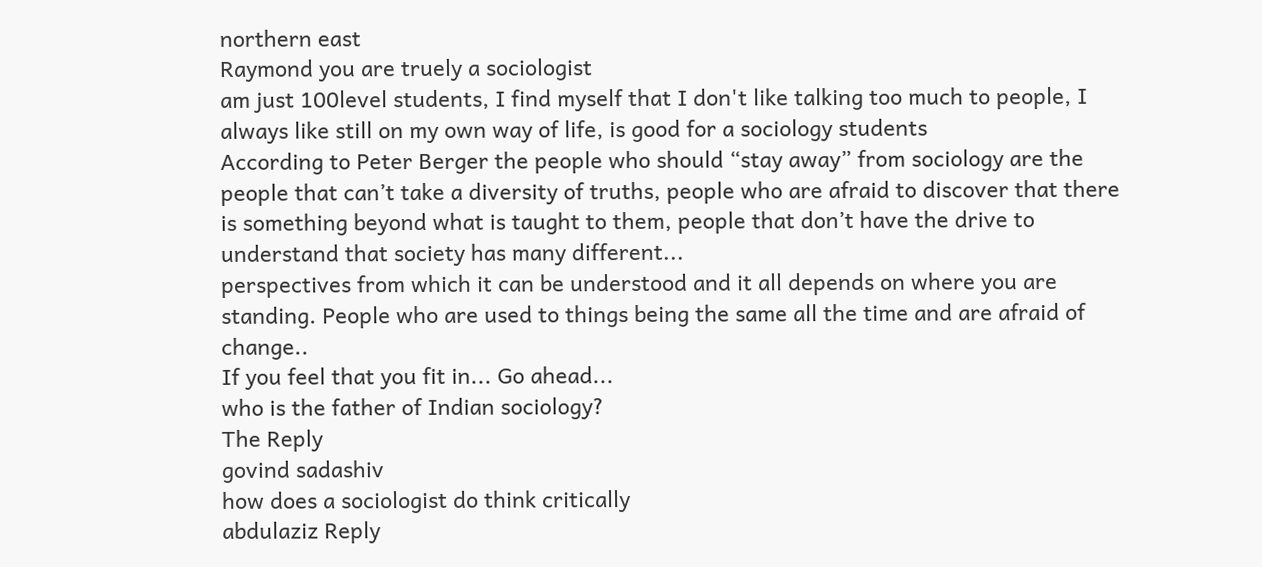northern east
Raymond you are truely a sociologist
am just 100level students, I find myself that I don't like talking too much to people, I always like still on my own way of life, is good for a sociology students
According to Peter Berger the people who should “stay away” from sociology are the people that can’t take a diversity of truths, people who are afraid to discover that there is something beyond what is taught to them, people that don’t have the drive to understand that society has many different...
perspectives from which it can be understood and it all depends on where you are standing. People who are used to things being the same all the time and are afraid of change..
If you feel that you fit in... Go ahead...
who is the father of Indian sociology?
The Reply
govind sadashiv
how does a sociologist do think critically
abdulaziz Reply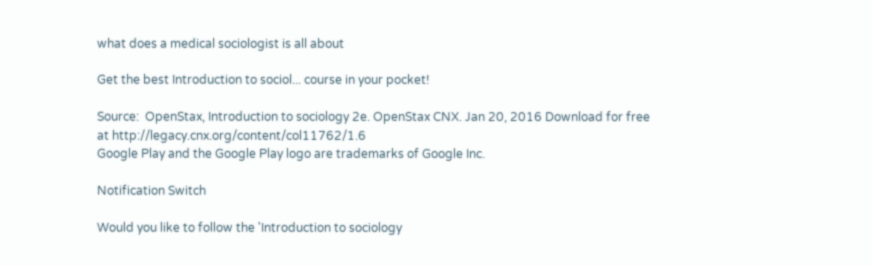what does a medical sociologist is all about

Get the best Introduction to sociol... course in your pocket!

Source:  OpenStax, Introduction to sociology 2e. OpenStax CNX. Jan 20, 2016 Download for free at http://legacy.cnx.org/content/col11762/1.6
Google Play and the Google Play logo are trademarks of Google Inc.

Notification Switch

Would you like to follow the 'Introduction to sociology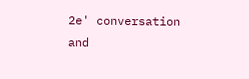2e' conversation and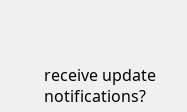receive update notifications?